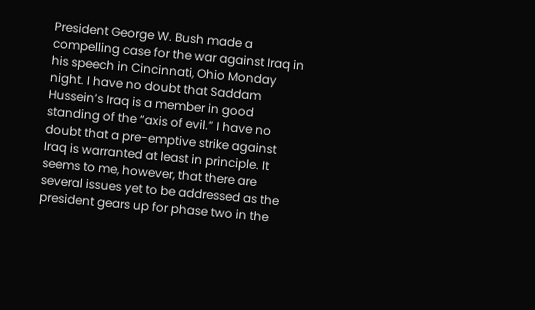President George W. Bush made a compelling case for the war against Iraq in his speech in Cincinnati, Ohio Monday night. I have no doubt that Saddam Hussein’s Iraq is a member in good standing of the “axis of evil.” I have no doubt that a pre-emptive strike against Iraq is warranted at least in principle. It seems to me, however, that there are several issues yet to be addressed as the president gears up for phase two in the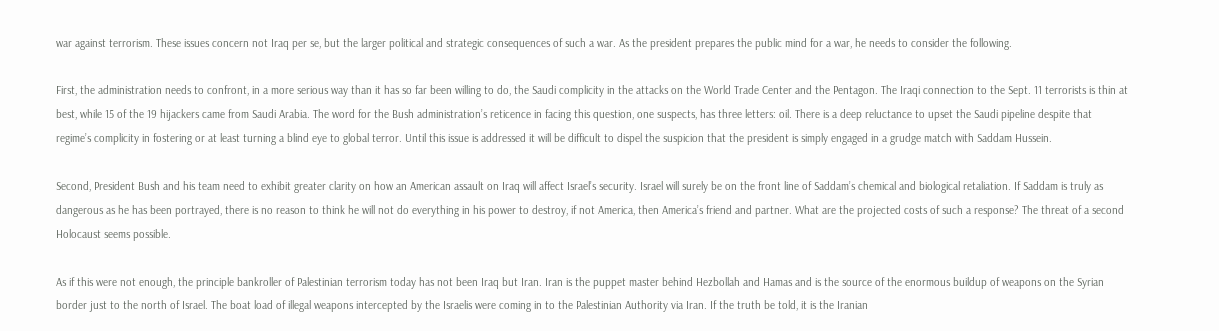war against terrorism. These issues concern not Iraq per se, but the larger political and strategic consequences of such a war. As the president prepares the public mind for a war, he needs to consider the following.

First, the administration needs to confront, in a more serious way than it has so far been willing to do, the Saudi complicity in the attacks on the World Trade Center and the Pentagon. The Iraqi connection to the Sept. 11 terrorists is thin at best, while 15 of the 19 hijackers came from Saudi Arabia. The word for the Bush administration’s reticence in facing this question, one suspects, has three letters: oil. There is a deep reluctance to upset the Saudi pipeline despite that regime’s complicity in fostering or at least turning a blind eye to global terror. Until this issue is addressed it will be difficult to dispel the suspicion that the president is simply engaged in a grudge match with Saddam Hussein.

Second, President Bush and his team need to exhibit greater clarity on how an American assault on Iraq will affect Israel’s security. Israel will surely be on the front line of Saddam’s chemical and biological retaliation. If Saddam is truly as dangerous as he has been portrayed, there is no reason to think he will not do everything in his power to destroy, if not America, then America’s friend and partner. What are the projected costs of such a response? The threat of a second Holocaust seems possible.

As if this were not enough, the principle bankroller of Palestinian terrorism today has not been Iraq but Iran. Iran is the puppet master behind Hezbollah and Hamas and is the source of the enormous buildup of weapons on the Syrian border just to the north of Israel. The boat load of illegal weapons intercepted by the Israelis were coming in to the Palestinian Authority via Iran. If the truth be told, it is the Iranian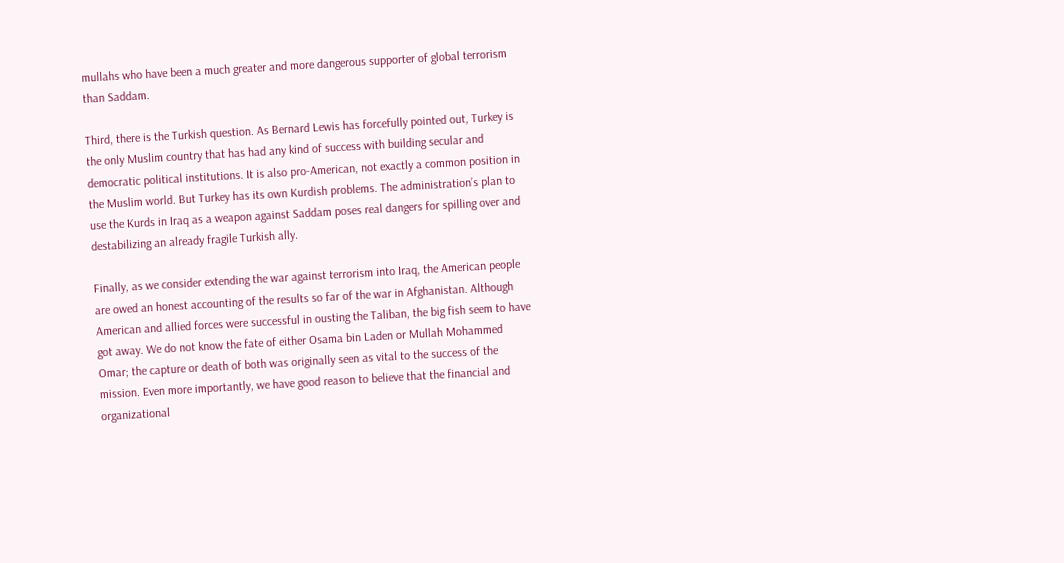mullahs who have been a much greater and more dangerous supporter of global terrorism than Saddam.

Third, there is the Turkish question. As Bernard Lewis has forcefully pointed out, Turkey is the only Muslim country that has had any kind of success with building secular and democratic political institutions. It is also pro-American, not exactly a common position in the Muslim world. But Turkey has its own Kurdish problems. The administration’s plan to use the Kurds in Iraq as a weapon against Saddam poses real dangers for spilling over and destabilizing an already fragile Turkish ally.

Finally, as we consider extending the war against terrorism into Iraq, the American people are owed an honest accounting of the results so far of the war in Afghanistan. Although American and allied forces were successful in ousting the Taliban, the big fish seem to have got away. We do not know the fate of either Osama bin Laden or Mullah Mohammed Omar; the capture or death of both was originally seen as vital to the success of the mission. Even more importantly, we have good reason to believe that the financial and organizational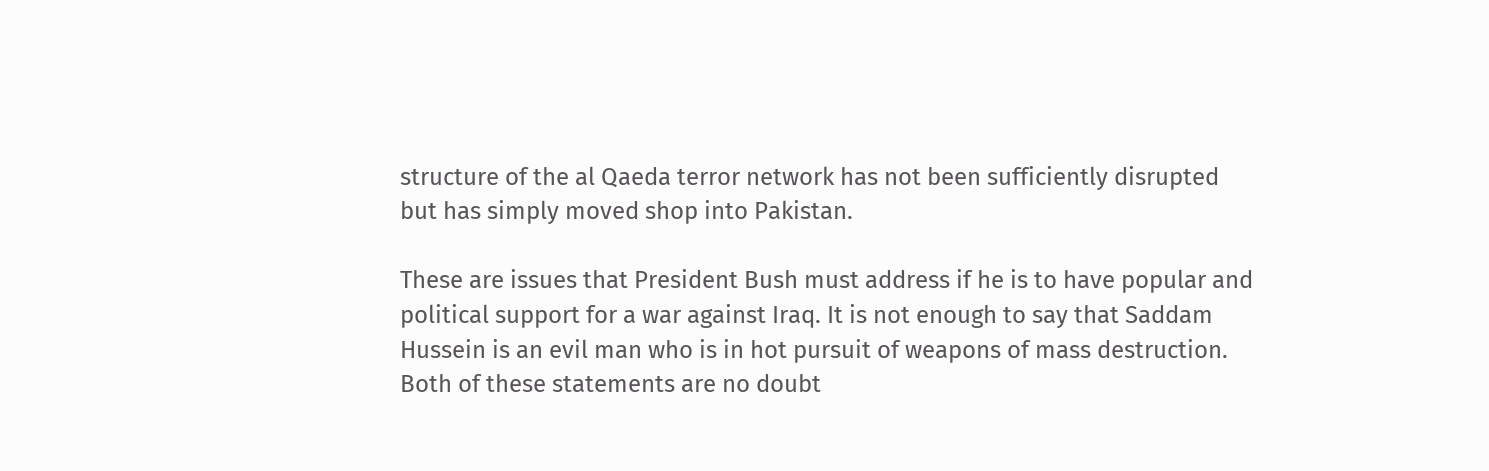structure of the al Qaeda terror network has not been sufficiently disrupted but has simply moved shop into Pakistan.

These are issues that President Bush must address if he is to have popular and political support for a war against Iraq. It is not enough to say that Saddam Hussein is an evil man who is in hot pursuit of weapons of mass destruction. Both of these statements are no doubt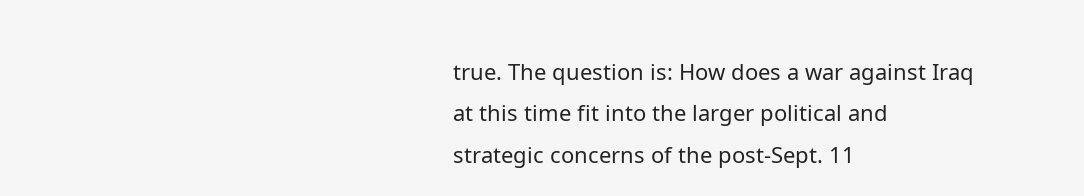true. The question is: How does a war against Iraq at this time fit into the larger political and strategic concerns of the post-Sept. 11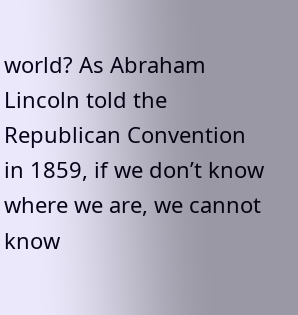world? As Abraham Lincoln told the Republican Convention in 1859, if we don’t know where we are, we cannot know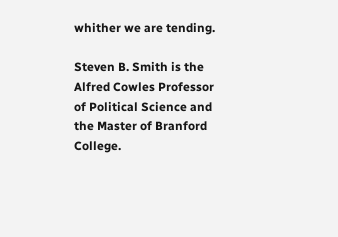whither we are tending.

Steven B. Smith is the Alfred Cowles Professor of Political Science and the Master of Branford College.